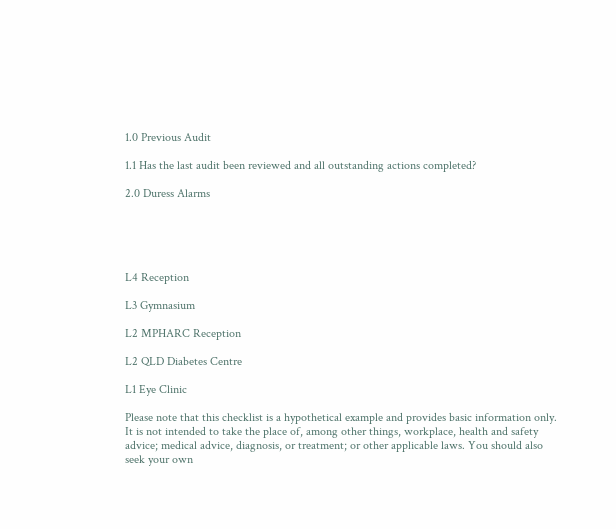1.0 Previous Audit

1.1 Has the last audit been reviewed and all outstanding actions completed?

2.0 Duress Alarms





L4 Reception

L3 Gymnasium

L2 MPHARC Reception

L2 QLD Diabetes Centre

L1 Eye Clinic

Please note that this checklist is a hypothetical example and provides basic information only. It is not intended to take the place of, among other things, workplace, health and safety advice; medical advice, diagnosis, or treatment; or other applicable laws. You should also seek your own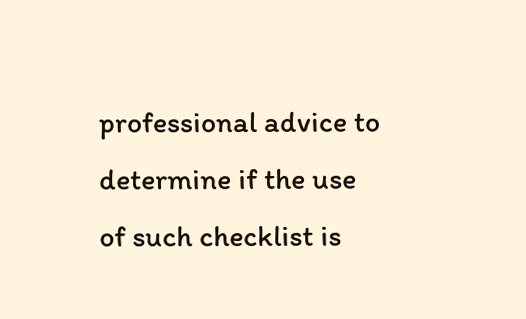professional advice to determine if the use of such checklist is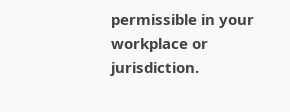permissible in your workplace or jurisdiction.